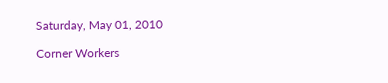Saturday, May 01, 2010

Corner Workers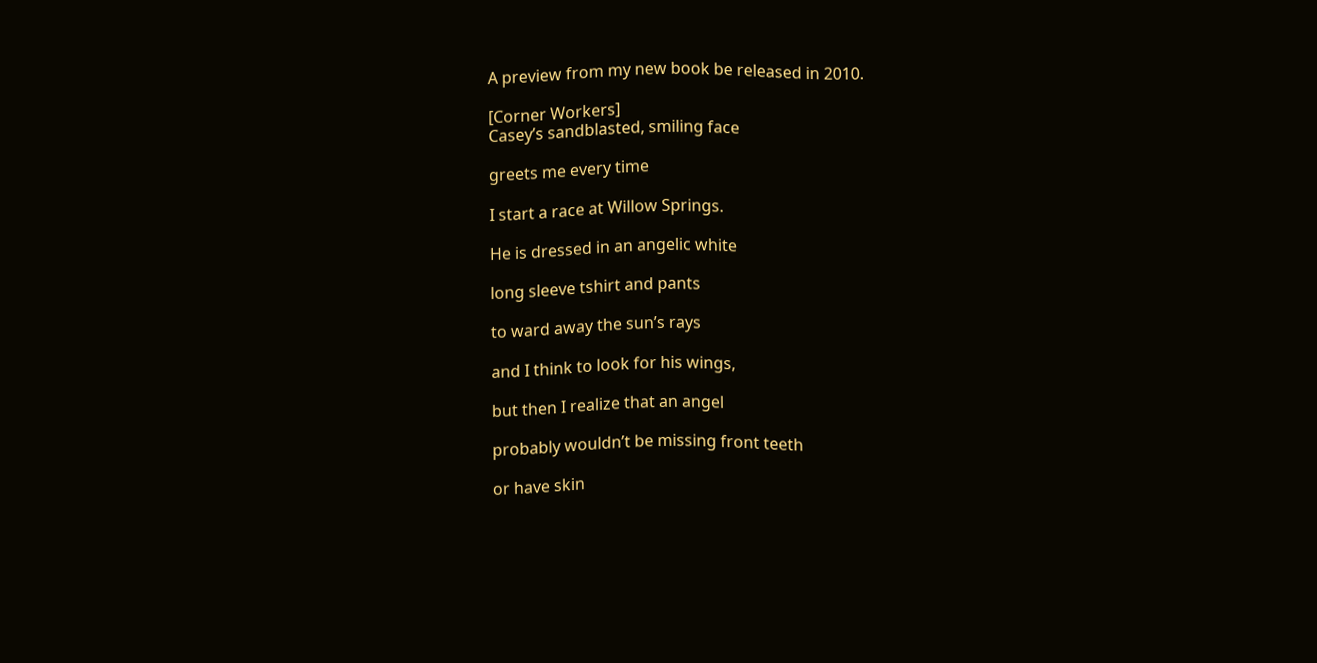A preview from my new book be released in 2010.

[Corner Workers]
Casey’s sandblasted, smiling face

greets me every time

I start a race at Willow Springs.

He is dressed in an angelic white

long sleeve tshirt and pants

to ward away the sun’s rays

and I think to look for his wings,

but then I realize that an angel

probably wouldn’t be missing front teeth

or have skin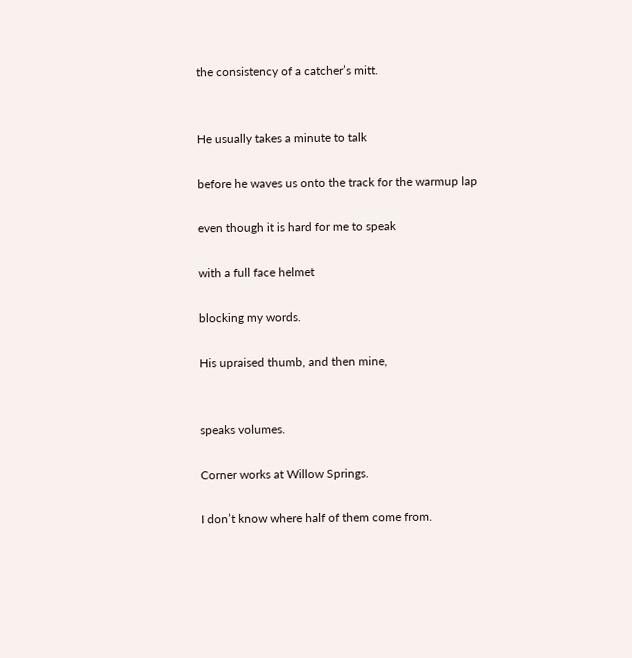the consistency of a catcher’s mitt.


He usually takes a minute to talk

before he waves us onto the track for the warmup lap

even though it is hard for me to speak

with a full face helmet

blocking my words.

His upraised thumb, and then mine,


speaks volumes.

Corner works at Willow Springs.

I don’t know where half of them come from.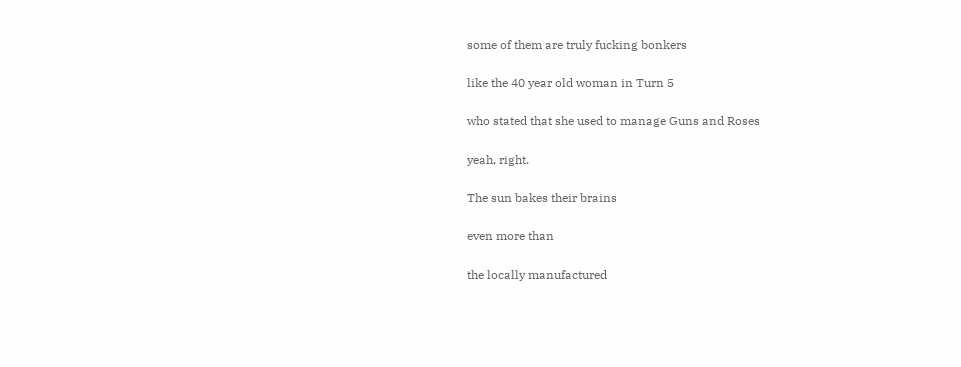some of them are truly fucking bonkers

like the 40 year old woman in Turn 5

who stated that she used to manage Guns and Roses

yeah, right.

The sun bakes their brains

even more than

the locally manufactured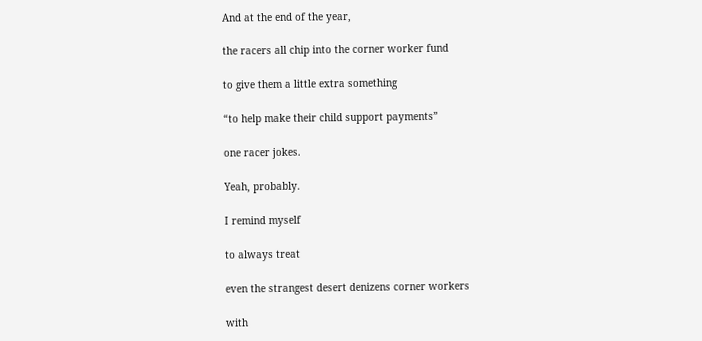And at the end of the year,

the racers all chip into the corner worker fund

to give them a little extra something

“to help make their child support payments”

one racer jokes.

Yeah, probably.

I remind myself

to always treat

even the strangest desert denizens corner workers

with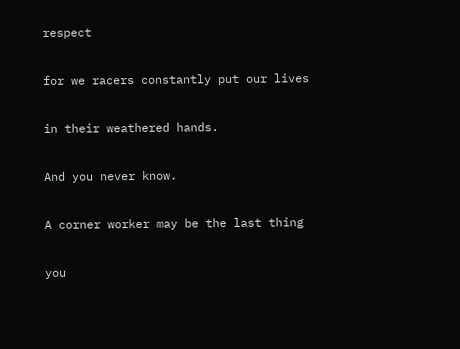respect

for we racers constantly put our lives

in their weathered hands.

And you never know.

A corner worker may be the last thing

you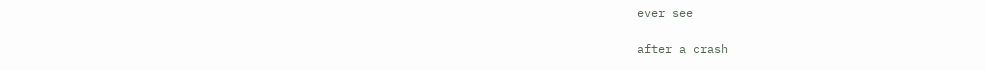ever see

after a crash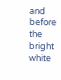and before the bright white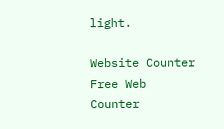light.

Website Counter
Free Web Counter